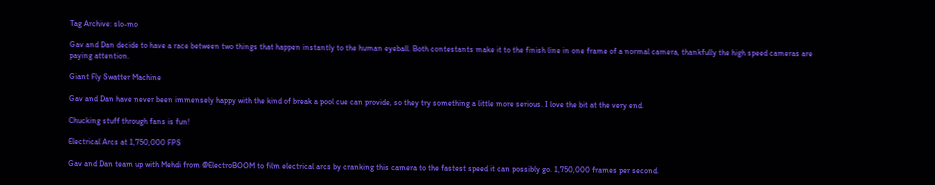Tag Archive: slo-mo

Gav and Dan decide to have a race between two things that happen instantly to the human eyeball. Both contestants make it to the finish line in one frame of a normal camera, thankfully the high speed cameras are paying attention.

Giant Fly Swatter Machine

Gav and Dan have never been immensely happy with the kind of break a pool cue can provide, so they try something a little more serious. I love the bit at the very end.

Chucking stuff through fans is fun!

Electrical Arcs at 1,750,000 FPS

Gav and Dan team up with Mehdi from @ElectroBOOM to film electrical arcs by cranking this camera to the fastest speed it can possibly go. 1,750,000 frames per second.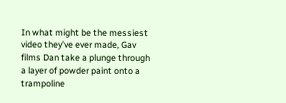In what might be the messiest video they’ve ever made, Gav films Dan take a plunge through a layer of powder paint onto a trampoline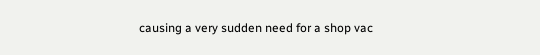causing a very sudden need for a shop vac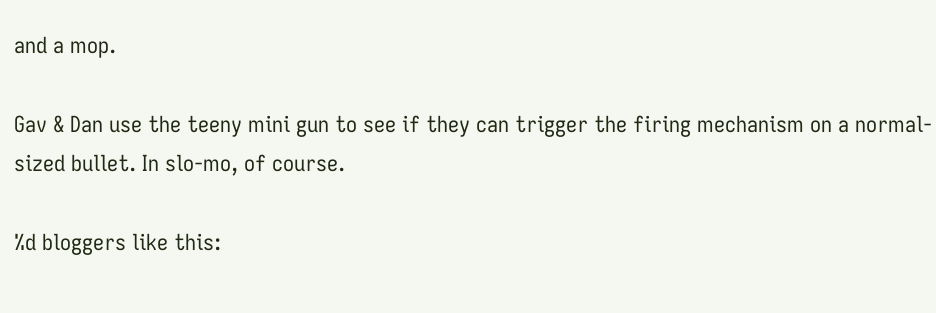and a mop.

Gav & Dan use the teeny mini gun to see if they can trigger the firing mechanism on a normal-sized bullet. In slo-mo, of course.

%d bloggers like this: